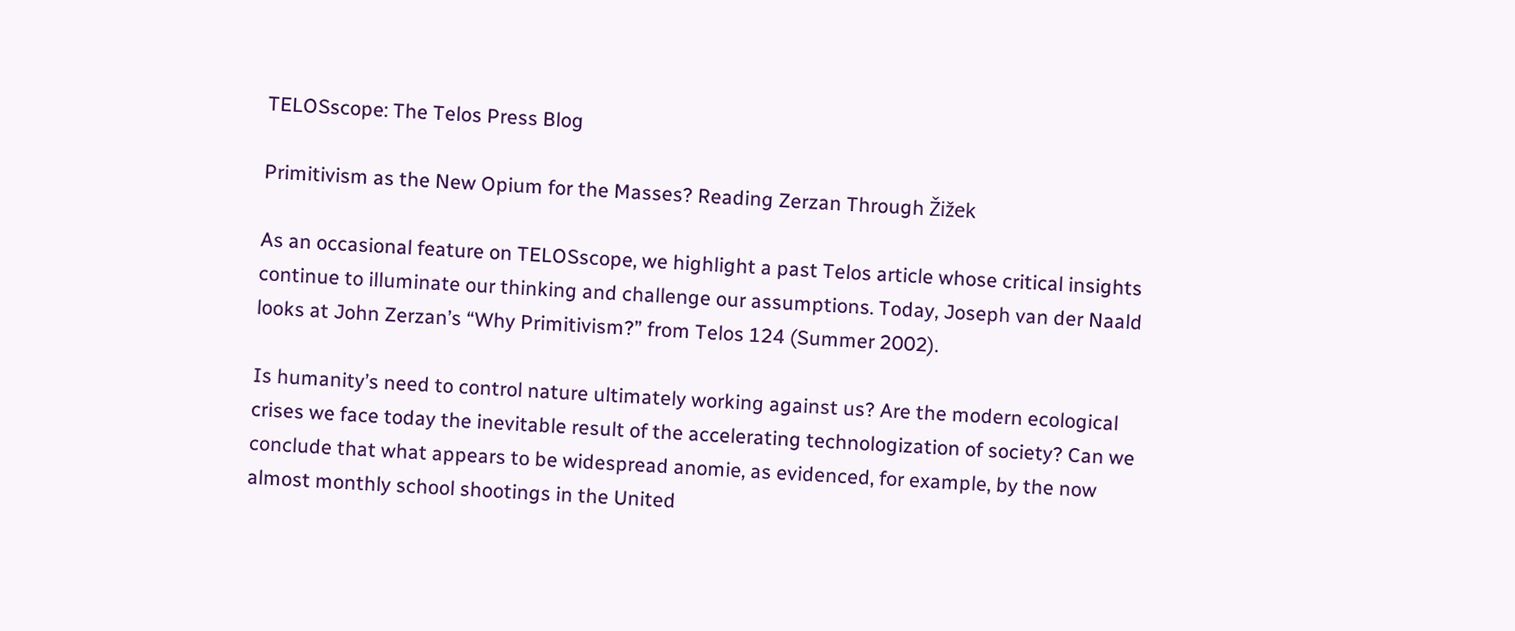TELOSscope: The Telos Press Blog

Primitivism as the New Opium for the Masses? Reading Zerzan Through Žižek

As an occasional feature on TELOSscope, we highlight a past Telos article whose critical insights continue to illuminate our thinking and challenge our assumptions. Today, Joseph van der Naald looks at John Zerzan’s “Why Primitivism?” from Telos 124 (Summer 2002).

Is humanity’s need to control nature ultimately working against us? Are the modern ecological crises we face today the inevitable result of the accelerating technologization of society? Can we conclude that what appears to be widespread anomie, as evidenced, for example, by the now almost monthly school shootings in the United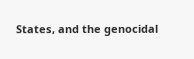States, and the genocidal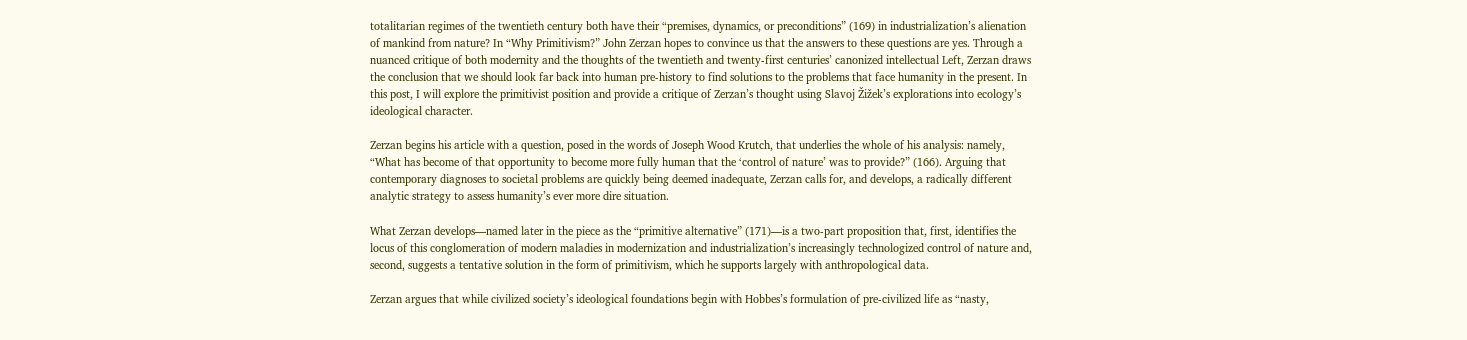totalitarian regimes of the twentieth century both have their “premises, dynamics, or preconditions” (169) in industrialization’s alienation of mankind from nature? In “Why Primitivism?” John Zerzan hopes to convince us that the answers to these questions are yes. Through a nuanced critique of both modernity and the thoughts of the twentieth and twenty-first centuries’ canonized intellectual Left, Zerzan draws the conclusion that we should look far back into human pre-history to find solutions to the problems that face humanity in the present. In this post, I will explore the primitivist position and provide a critique of Zerzan’s thought using Slavoj Žižek’s explorations into ecology’s ideological character.

Zerzan begins his article with a question, posed in the words of Joseph Wood Krutch, that underlies the whole of his analysis: namely, “What has become of that opportunity to become more fully human that the ‘control of nature’ was to provide?” (166). Arguing that contemporary diagnoses to societal problems are quickly being deemed inadequate, Zerzan calls for, and develops, a radically different analytic strategy to assess humanity’s ever more dire situation.

What Zerzan develops—named later in the piece as the “primitive alternative” (171)—is a two-part proposition that, first, identifies the locus of this conglomeration of modern maladies in modernization and industrialization’s increasingly technologized control of nature and, second, suggests a tentative solution in the form of primitivism, which he supports largely with anthropological data.

Zerzan argues that while civilized society’s ideological foundations begin with Hobbes’s formulation of pre-civilized life as “nasty,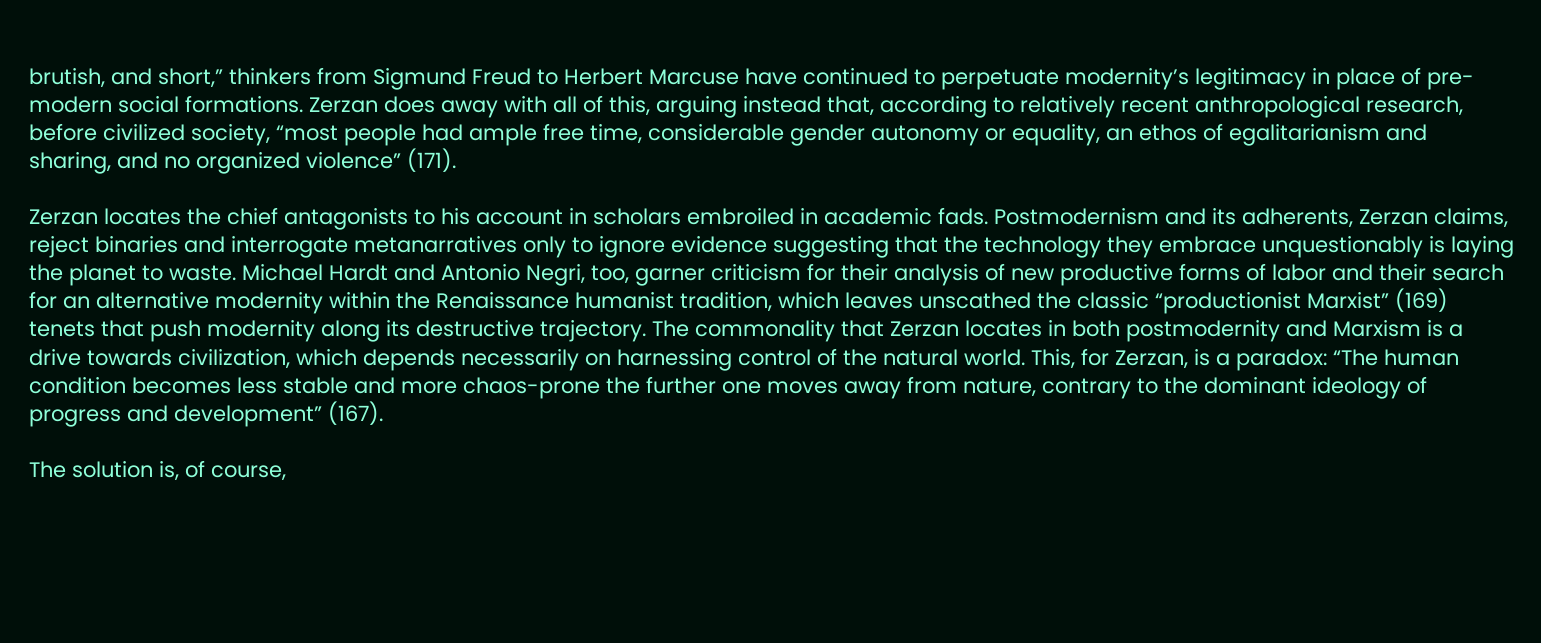brutish, and short,” thinkers from Sigmund Freud to Herbert Marcuse have continued to perpetuate modernity’s legitimacy in place of pre-modern social formations. Zerzan does away with all of this, arguing instead that, according to relatively recent anthropological research, before civilized society, “most people had ample free time, considerable gender autonomy or equality, an ethos of egalitarianism and sharing, and no organized violence” (171).

Zerzan locates the chief antagonists to his account in scholars embroiled in academic fads. Postmodernism and its adherents, Zerzan claims, reject binaries and interrogate metanarratives only to ignore evidence suggesting that the technology they embrace unquestionably is laying the planet to waste. Michael Hardt and Antonio Negri, too, garner criticism for their analysis of new productive forms of labor and their search for an alternative modernity within the Renaissance humanist tradition, which leaves unscathed the classic “productionist Marxist” (169) tenets that push modernity along its destructive trajectory. The commonality that Zerzan locates in both postmodernity and Marxism is a drive towards civilization, which depends necessarily on harnessing control of the natural world. This, for Zerzan, is a paradox: “The human condition becomes less stable and more chaos-prone the further one moves away from nature, contrary to the dominant ideology of progress and development” (167).

The solution is, of course,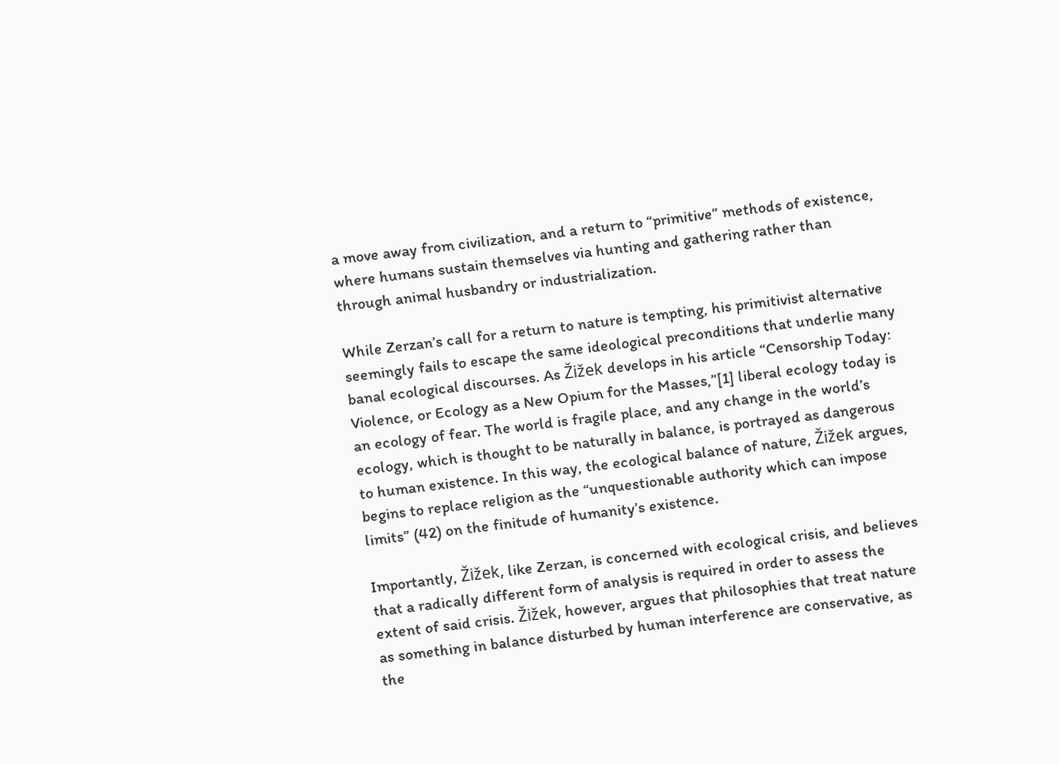a move away from civilization, and a return to “primitive” methods of existence, where humans sustain themselves via hunting and gathering rather than through animal husbandry or industrialization.

While Zerzan’s call for a return to nature is tempting, his primitivist alternative seemingly fails to escape the same ideological preconditions that underlie many banal ecological discourses. As Žižek develops in his article “Censorship Today: Violence, or Ecology as a New Opium for the Masses,”[1] liberal ecology today is an ecology of fear. The world is fragile place, and any change in the world’s ecology, which is thought to be naturally in balance, is portrayed as dangerous to human existence. In this way, the ecological balance of nature, Žižek argues, begins to replace religion as the “unquestionable authority which can impose limits” (42) on the finitude of humanity’s existence.

Importantly, Žižek, like Zerzan, is concerned with ecological crisis, and believes that a radically different form of analysis is required in order to assess the extent of said crisis. Žižek, however, argues that philosophies that treat nature as something in balance disturbed by human interference are conservative, as the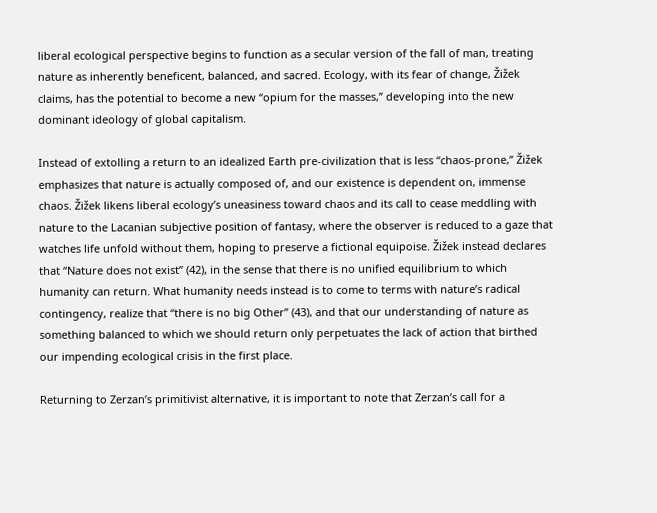liberal ecological perspective begins to function as a secular version of the fall of man, treating nature as inherently beneficent, balanced, and sacred. Ecology, with its fear of change, Žižek claims, has the potential to become a new “opium for the masses,” developing into the new dominant ideology of global capitalism.

Instead of extolling a return to an idealized Earth pre-civilization that is less “chaos-prone,” Žižek emphasizes that nature is actually composed of, and our existence is dependent on, immense chaos. Žižek likens liberal ecology’s uneasiness toward chaos and its call to cease meddling with nature to the Lacanian subjective position of fantasy, where the observer is reduced to a gaze that watches life unfold without them, hoping to preserve a fictional equipoise. Žižek instead declares that “Nature does not exist” (42), in the sense that there is no unified equilibrium to which humanity can return. What humanity needs instead is to come to terms with nature’s radical contingency, realize that “there is no big Other” (43), and that our understanding of nature as something balanced to which we should return only perpetuates the lack of action that birthed our impending ecological crisis in the first place.

Returning to Zerzan’s primitivist alternative, it is important to note that Zerzan’s call for a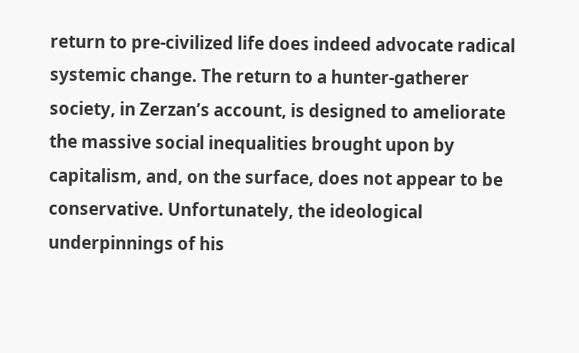return to pre-civilized life does indeed advocate radical systemic change. The return to a hunter-gatherer society, in Zerzan’s account, is designed to ameliorate the massive social inequalities brought upon by capitalism, and, on the surface, does not appear to be conservative. Unfortunately, the ideological underpinnings of his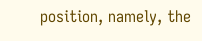position, namely, the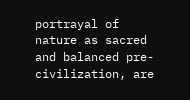portrayal of nature as sacred and balanced pre-civilization, are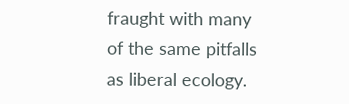fraught with many of the same pitfalls as liberal ecology.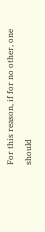For this reason, if for no other, one should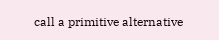call a primitive alternative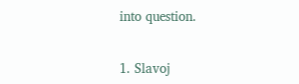into question.


1. Slavoj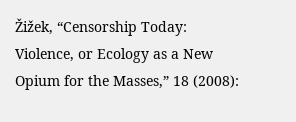Žižek, “Censorship Today: Violence, or Ecology as a New Opium for the Masses,” 18 (2008):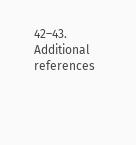42–43. Additional references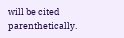will be cited parenthetically.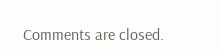Comments are closed.